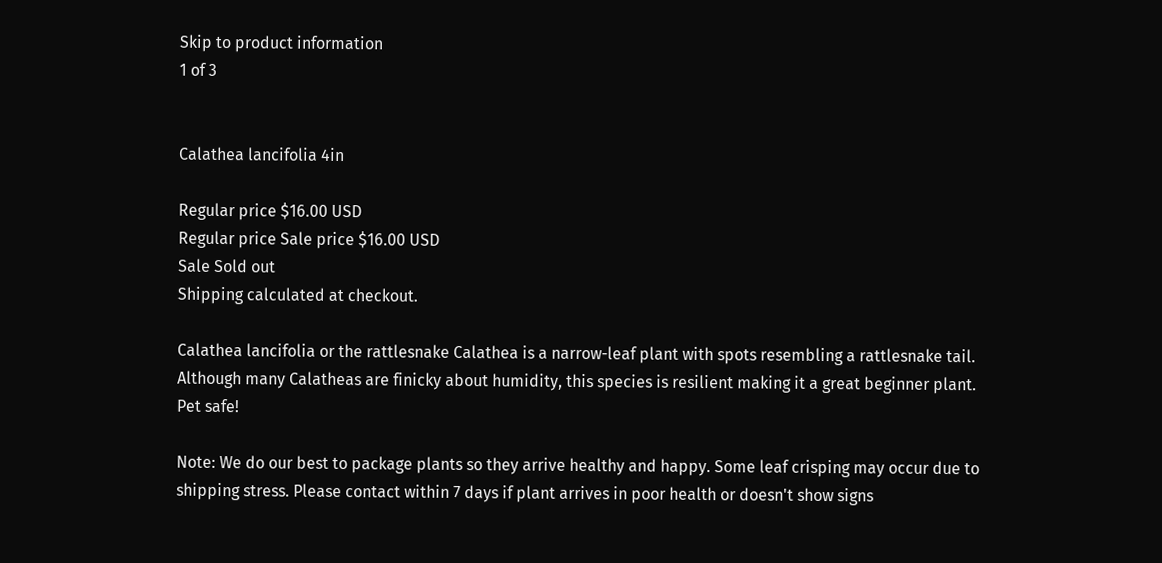Skip to product information
1 of 3


Calathea lancifolia 4in

Regular price $16.00 USD
Regular price Sale price $16.00 USD
Sale Sold out
Shipping calculated at checkout.

Calathea lancifolia or the rattlesnake Calathea is a narrow-leaf plant with spots resembling a rattlesnake tail. Although many Calatheas are finicky about humidity, this species is resilient making it a great beginner plant. Pet safe!

Note: We do our best to package plants so they arrive healthy and happy. Some leaf crisping may occur due to shipping stress. Please contact within 7 days if plant arrives in poor health or doesn't show signs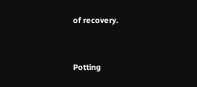of recovery.



Potting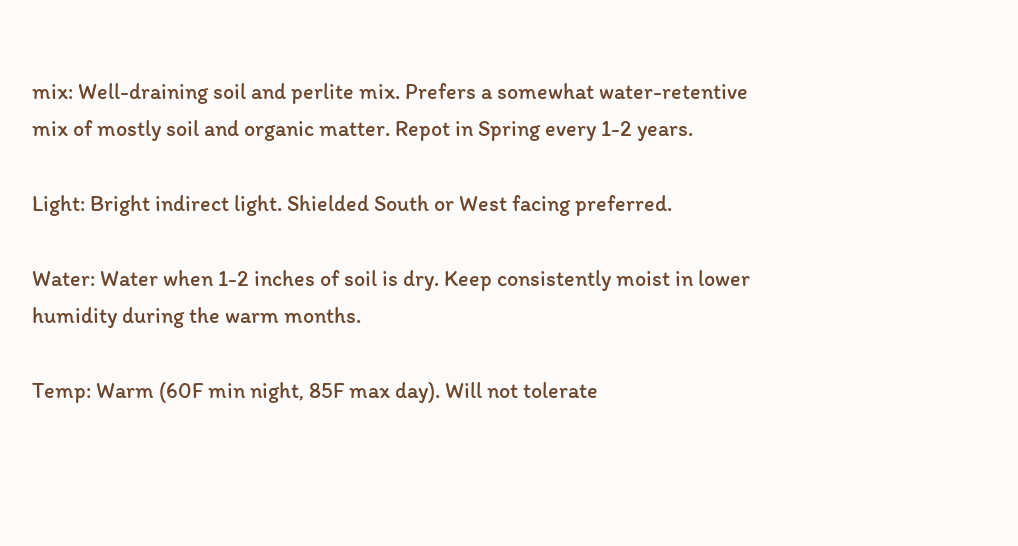mix: Well-draining soil and perlite mix. Prefers a somewhat water-retentive mix of mostly soil and organic matter. Repot in Spring every 1-2 years.

Light: Bright indirect light. Shielded South or West facing preferred.

Water: Water when 1-2 inches of soil is dry. Keep consistently moist in lower humidity during the warm months.

Temp: Warm (60F min night, 85F max day). Will not tolerate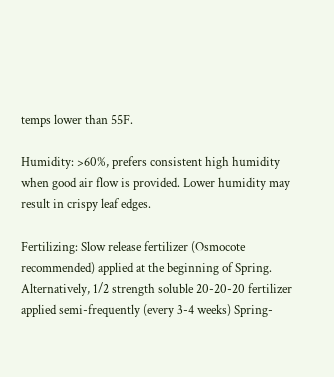temps lower than 55F.

Humidity: >60%, prefers consistent high humidity when good air flow is provided. Lower humidity may result in crispy leaf edges.

Fertilizing: Slow release fertilizer (Osmocote recommended) applied at the beginning of Spring. Alternatively, 1/2 strength soluble 20-20-20 fertilizer applied semi-frequently (every 3-4 weeks) Spring-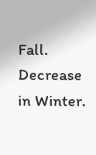Fall. Decrease in Winter.